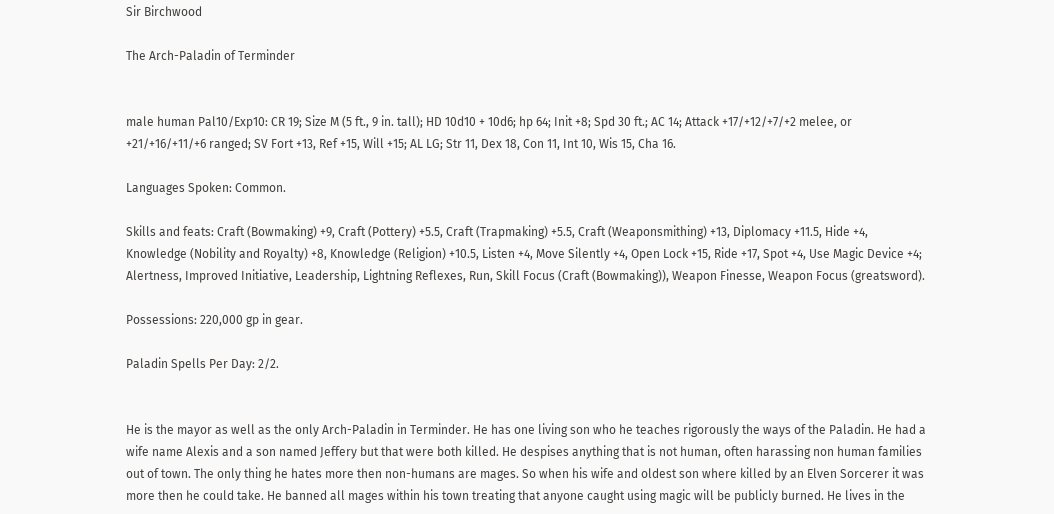Sir Birchwood

The Arch-Paladin of Terminder


male human Pal10/Exp10: CR 19; Size M (5 ft., 9 in. tall); HD 10d10 + 10d6; hp 64; Init +8; Spd 30 ft.; AC 14; Attack +17/+12/+7/+2 melee, or +21/+16/+11/+6 ranged; SV Fort +13, Ref +15, Will +15; AL LG; Str 11, Dex 18, Con 11, Int 10, Wis 15, Cha 16.

Languages Spoken: Common.

Skills and feats: Craft (Bowmaking) +9, Craft (Pottery) +5.5, Craft (Trapmaking) +5.5, Craft (Weaponsmithing) +13, Diplomacy +11.5, Hide +4, Knowledge (Nobility and Royalty) +8, Knowledge (Religion) +10.5, Listen +4, Move Silently +4, Open Lock +15, Ride +17, Spot +4, Use Magic Device +4; Alertness, Improved Initiative, Leadership, Lightning Reflexes, Run, Skill Focus (Craft (Bowmaking)), Weapon Finesse, Weapon Focus (greatsword).

Possessions: 220,000 gp in gear.

Paladin Spells Per Day: 2/2.


He is the mayor as well as the only Arch-Paladin in Terminder. He has one living son who he teaches rigorously the ways of the Paladin. He had a wife name Alexis and a son named Jeffery but that were both killed. He despises anything that is not human, often harassing non human families out of town. The only thing he hates more then non-humans are mages. So when his wife and oldest son where killed by an Elven Sorcerer it was more then he could take. He banned all mages within his town treating that anyone caught using magic will be publicly burned. He lives in the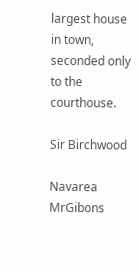largest house in town, seconded only to the courthouse.

Sir Birchwood

Navarea MrGibons